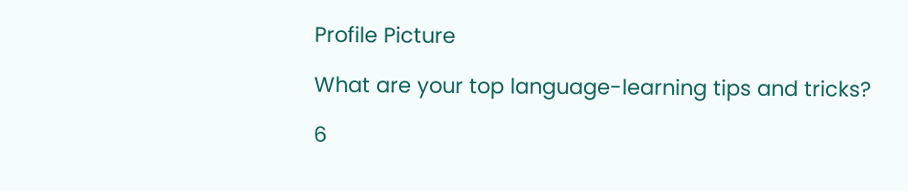Profile Picture

What are your top language-learning tips and tricks?

6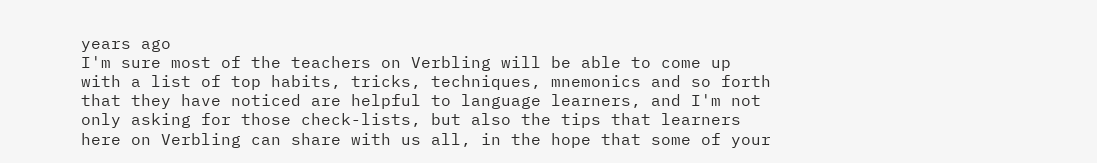years ago
I'm sure most of the teachers on Verbling will be able to come up with a list of top habits, tricks, techniques, mnemonics and so forth that they have noticed are helpful to language learners, and I'm not only asking for those check-lists, but also the tips that learners here on Verbling can share with us all, in the hope that some of your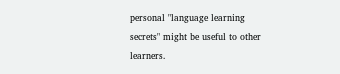personal "language learning secrets" might be useful to other learners.